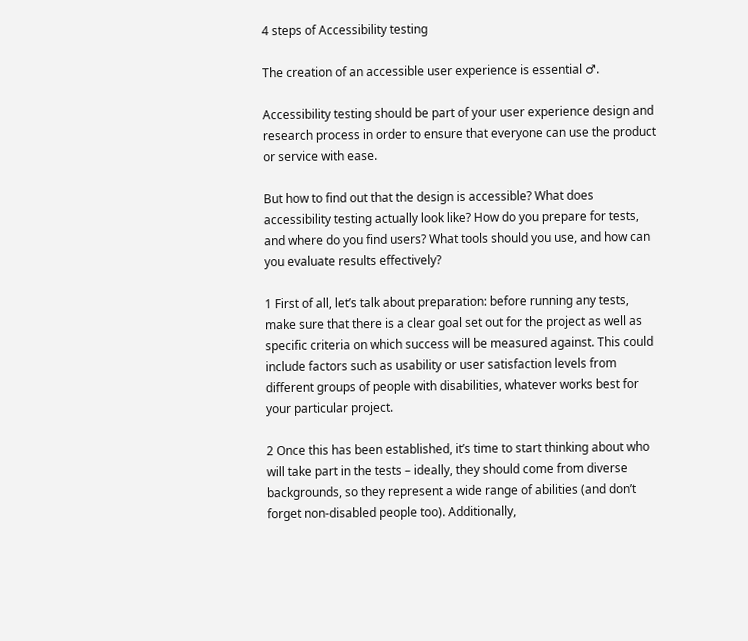4 steps of Accessibility testing

The creation of an accessible user experience is essential ♂.

Accessibility testing should be part of your user experience design and research process in order to ensure that everyone can use the product or service with ease.

But how to find out that the design is accessible? What does accessibility testing actually look like? How do you prepare for tests, and where do you find users? What tools should you use, and how can you evaluate results effectively?

1 First of all, let’s talk about preparation: before running any tests, make sure that there is a clear goal set out for the project as well as specific criteria on which success will be measured against. This could include factors such as usability or user satisfaction levels from different groups of people with disabilities, whatever works best for your particular project.

2 Once this has been established, it’s time to start thinking about who will take part in the tests – ideally, they should come from diverse backgrounds, so they represent a wide range of abilities (and don’t forget non-disabled people too). Additionally,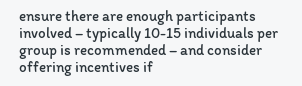ensure there are enough participants involved – typically 10-15 individuals per group is recommended – and consider offering incentives if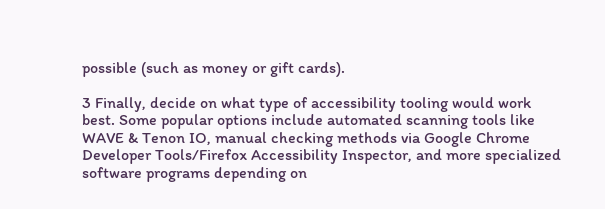possible (such as money or gift cards).

3 Finally, decide on what type of accessibility tooling would work best. Some popular options include automated scanning tools like WAVE & Tenon IO, manual checking methods via Google Chrome Developer Tools/Firefox Accessibility Inspector, and more specialized software programs depending on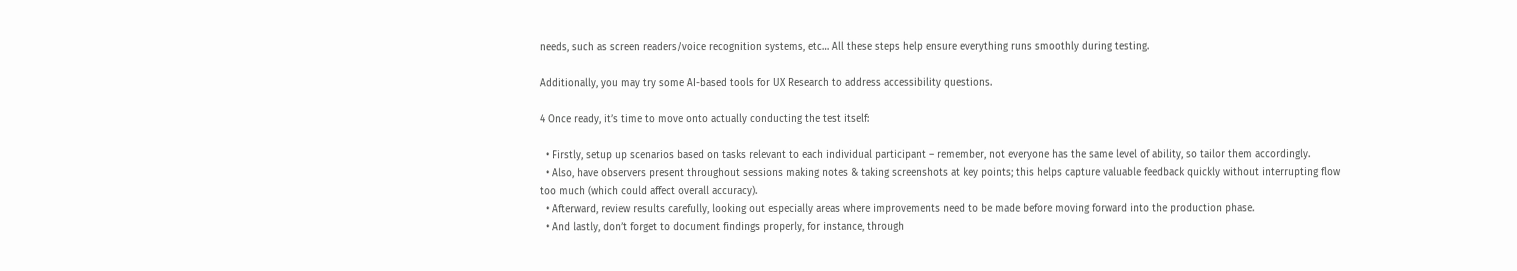needs, such as screen readers/voice recognition systems, etc… All these steps help ensure everything runs smoothly during testing.

Additionally, you may try some AI-based tools for UX Research to address accessibility questions.

4 Once ready, it’s time to move onto actually conducting the test itself:

  • Firstly, setup up scenarios based on tasks relevant to each individual participant – remember, not everyone has the same level of ability, so tailor them accordingly.
  • Also, have observers present throughout sessions making notes & taking screenshots at key points; this helps capture valuable feedback quickly without interrupting flow too much (which could affect overall accuracy).
  • Afterward, review results carefully, looking out especially areas where improvements need to be made before moving forward into the production phase.
  • And lastly, don’t forget to document findings properly, for instance, through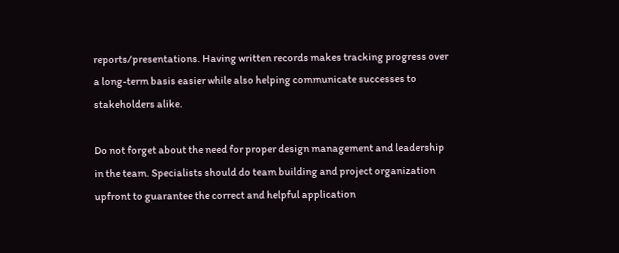reports/presentations. Having written records makes tracking progress over a long-term basis easier while also helping communicate successes to stakeholders alike.

Do not forget about the need for proper design management and leadership in the team. Specialists should do team building and project organization upfront to guarantee the correct and helpful application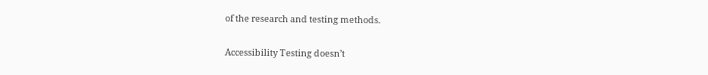of the research and testing methods.

Accessibility Testing doesn’t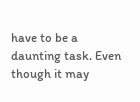have to be a daunting task. Even though it may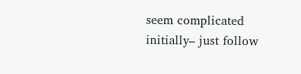seem complicated initially– just follow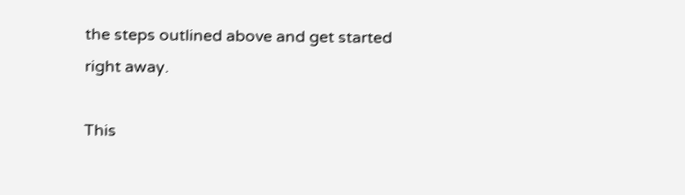the steps outlined above and get started right away.

This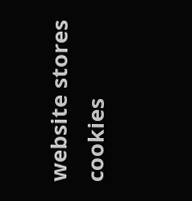website stores cookies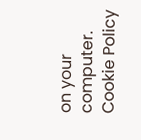on your computer. Cookie Policy